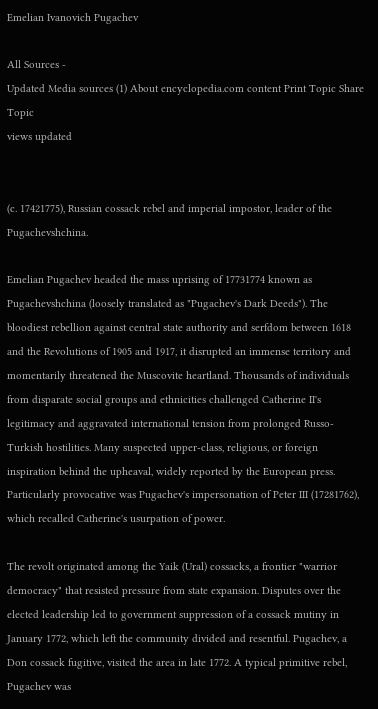Emelian Ivanovich Pugachev

All Sources -
Updated Media sources (1) About encyclopedia.com content Print Topic Share Topic
views updated


(c. 17421775), Russian cossack rebel and imperial impostor, leader of the Pugachevshchina.

Emelian Pugachev headed the mass uprising of 17731774 known as Pugachevshchina (loosely translated as "Pugachev's Dark Deeds"). The bloodiest rebellion against central state authority and serfdom between 1618 and the Revolutions of 1905 and 1917, it disrupted an immense territory and momentarily threatened the Muscovite heartland. Thousands of individuals from disparate social groups and ethnicities challenged Catherine II's legitimacy and aggravated international tension from prolonged Russo-Turkish hostilities. Many suspected upper-class, religious, or foreign inspiration behind the upheaval, widely reported by the European press. Particularly provocative was Pugachev's impersonation of Peter III (17281762), which recalled Catherine's usurpation of power.

The revolt originated among the Yaik (Ural) cossacks, a frontier "warrior democracy" that resisted pressure from state expansion. Disputes over the elected leadership led to government suppression of a cossack mutiny in January 1772, which left the community divided and resentful. Pugachev, a Don cossack fugitive, visited the area in late 1772. A typical primitive rebel, Pugachev was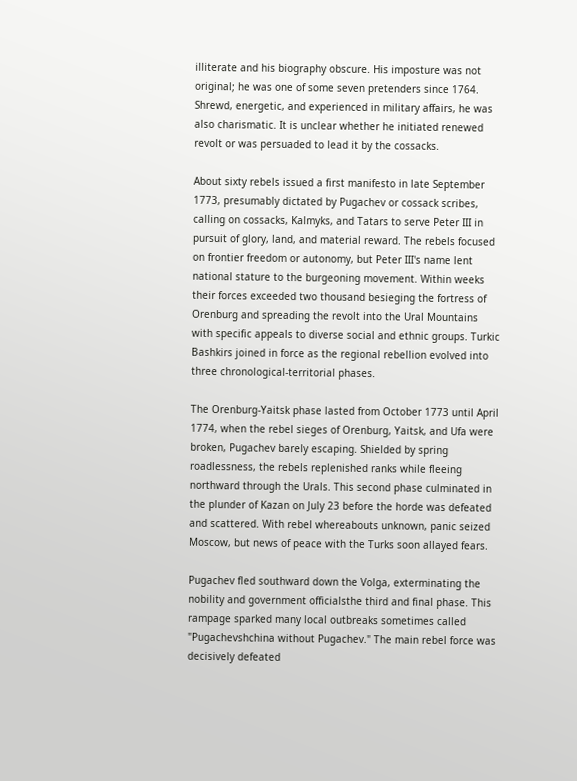illiterate and his biography obscure. His imposture was not original; he was one of some seven pretenders since 1764. Shrewd, energetic, and experienced in military affairs, he was also charismatic. It is unclear whether he initiated renewed revolt or was persuaded to lead it by the cossacks.

About sixty rebels issued a first manifesto in late September 1773, presumably dictated by Pugachev or cossack scribes, calling on cossacks, Kalmyks, and Tatars to serve Peter III in pursuit of glory, land, and material reward. The rebels focused on frontier freedom or autonomy, but Peter III's name lent national stature to the burgeoning movement. Within weeks their forces exceeded two thousand besieging the fortress of Orenburg and spreading the revolt into the Ural Mountains with specific appeals to diverse social and ethnic groups. Turkic Bashkirs joined in force as the regional rebellion evolved into three chronological-territorial phases.

The Orenburg-Yaitsk phase lasted from October 1773 until April 1774, when the rebel sieges of Orenburg, Yaitsk, and Ufa were broken, Pugachev barely escaping. Shielded by spring roadlessness, the rebels replenished ranks while fleeing northward through the Urals. This second phase culminated in the plunder of Kazan on July 23 before the horde was defeated and scattered. With rebel whereabouts unknown, panic seized Moscow, but news of peace with the Turks soon allayed fears.

Pugachev fled southward down the Volga, exterminating the nobility and government officialsthe third and final phase. This rampage sparked many local outbreaks sometimes called "Pugachevshchina without Pugachev." The main rebel force was decisively defeated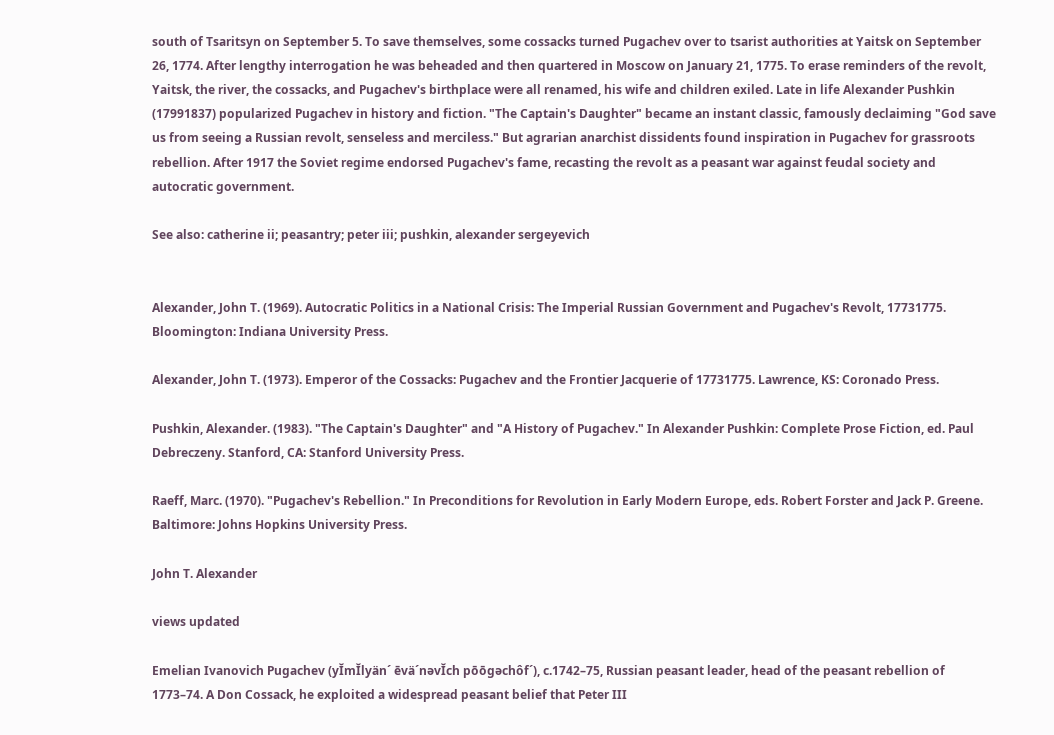south of Tsaritsyn on September 5. To save themselves, some cossacks turned Pugachev over to tsarist authorities at Yaitsk on September 26, 1774. After lengthy interrogation he was beheaded and then quartered in Moscow on January 21, 1775. To erase reminders of the revolt, Yaitsk, the river, the cossacks, and Pugachev's birthplace were all renamed, his wife and children exiled. Late in life Alexander Pushkin (17991837) popularized Pugachev in history and fiction. "The Captain's Daughter" became an instant classic, famously declaiming "God save us from seeing a Russian revolt, senseless and merciless." But agrarian anarchist dissidents found inspiration in Pugachev for grassroots rebellion. After 1917 the Soviet regime endorsed Pugachev's fame, recasting the revolt as a peasant war against feudal society and autocratic government.

See also: catherine ii; peasantry; peter iii; pushkin, alexander sergeyevich


Alexander, John T. (1969). Autocratic Politics in a National Crisis: The Imperial Russian Government and Pugachev's Revolt, 17731775. Bloomington: Indiana University Press.

Alexander, John T. (1973). Emperor of the Cossacks: Pugachev and the Frontier Jacquerie of 17731775. Lawrence, KS: Coronado Press.

Pushkin, Alexander. (1983). "The Captain's Daughter" and "A History of Pugachev." In Alexander Pushkin: Complete Prose Fiction, ed. Paul Debreczeny. Stanford, CA: Stanford University Press.

Raeff, Marc. (1970). "Pugachev's Rebellion." In Preconditions for Revolution in Early Modern Europe, eds. Robert Forster and Jack P. Greene. Baltimore: Johns Hopkins University Press.

John T. Alexander

views updated

Emelian Ivanovich Pugachev (yĬmĬlyän´ ēvä´nəvĬch pōōgəchôf´), c.1742–75, Russian peasant leader, head of the peasant rebellion of 1773–74. A Don Cossack, he exploited a widespread peasant belief that Peter III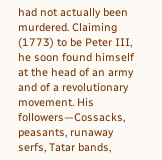had not actually been murdered. Claiming (1773) to be Peter III, he soon found himself at the head of an army and of a revolutionary movement. His followers—Cossacks, peasants, runaway serfs, Tatar bands,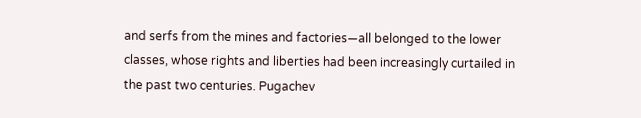and serfs from the mines and factories—all belonged to the lower classes, whose rights and liberties had been increasingly curtailed in the past two centuries. Pugachev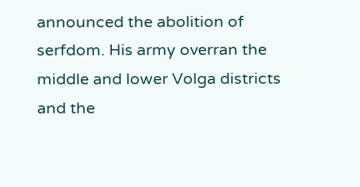announced the abolition of serfdom. His army overran the middle and lower Volga districts and the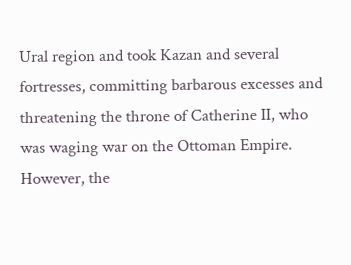Ural region and took Kazan and several fortresses, committing barbarous excesses and threatening the throne of Catherine II, who was waging war on the Ottoman Empire. However, the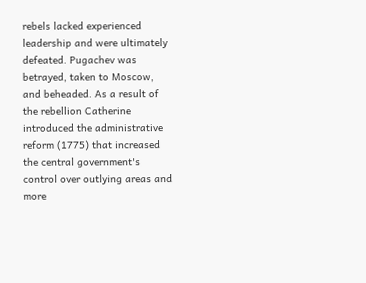rebels lacked experienced leadership and were ultimately defeated. Pugachev was betrayed, taken to Moscow, and beheaded. As a result of the rebellion Catherine introduced the administrative reform (1775) that increased the central government's control over outlying areas and more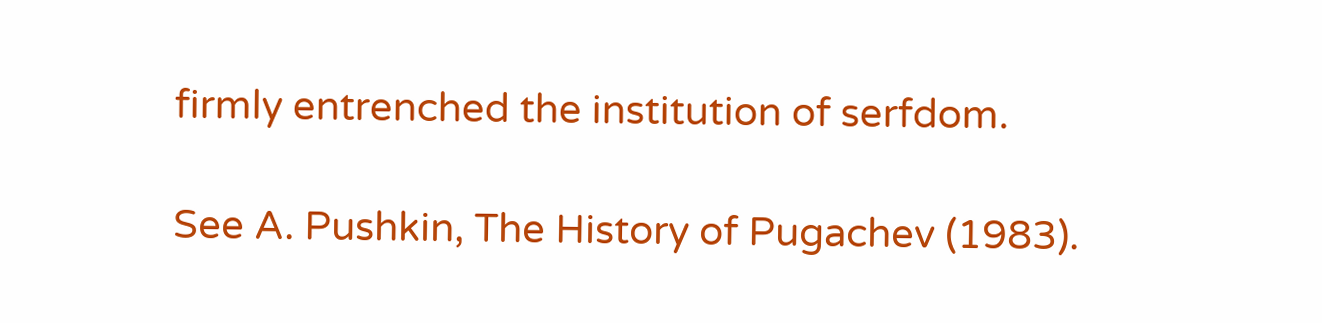firmly entrenched the institution of serfdom.

See A. Pushkin, The History of Pugachev (1983).